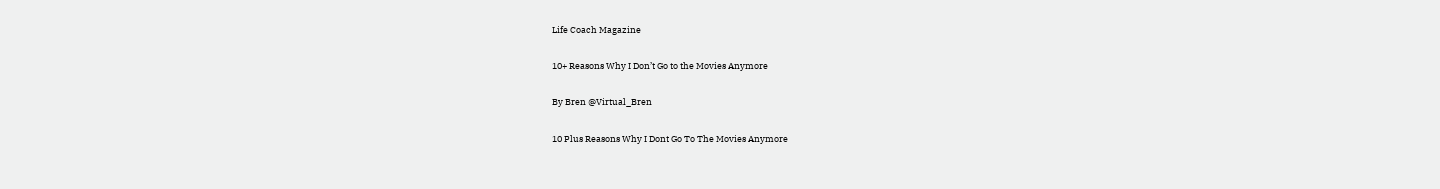Life Coach Magazine

10+ Reasons Why I Don’t Go to the Movies Anymore

By Bren @Virtual_Bren

10 Plus Reasons Why I Dont Go To The Movies Anymore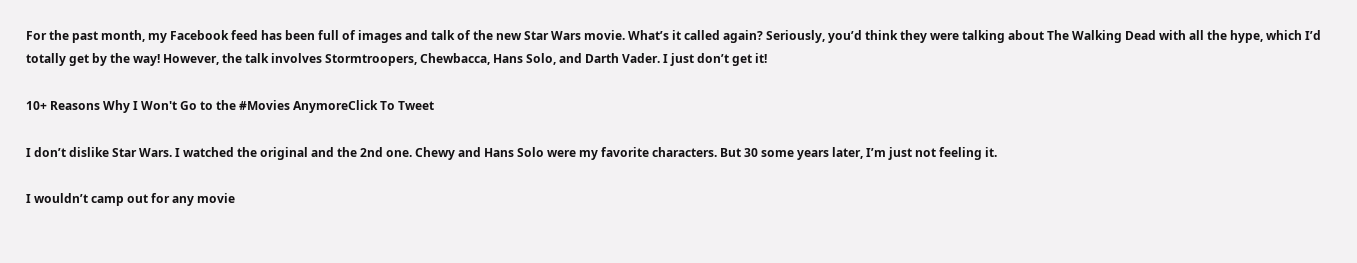For the past month, my Facebook feed has been full of images and talk of the new Star Wars movie. What’s it called again? Seriously, you’d think they were talking about The Walking Dead with all the hype, which I’d totally get by the way! However, the talk involves Stormtroopers, Chewbacca, Hans Solo, and Darth Vader. I just don’t get it!

10+ Reasons Why I Won't Go to the #Movies AnymoreClick To Tweet

I don’t dislike Star Wars. I watched the original and the 2nd one. Chewy and Hans Solo were my favorite characters. But 30 some years later, I’m just not feeling it.

I wouldn’t camp out for any movie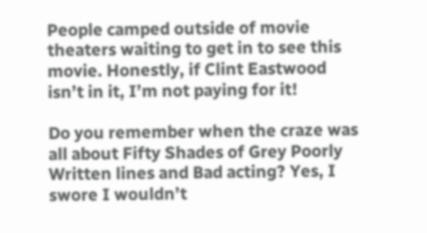People camped outside of movie theaters waiting to get in to see this movie. Honestly, if Clint Eastwood isn’t in it, I’m not paying for it!

Do you remember when the craze was all about Fifty Shades of Grey Poorly Written lines and Bad acting? Yes, I swore I wouldn’t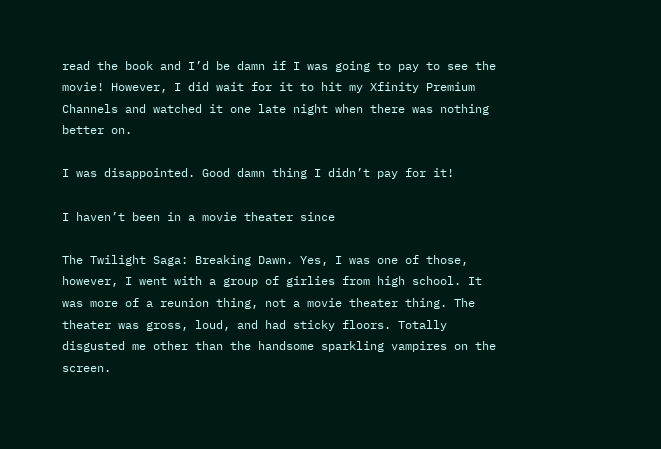read the book and I’d be damn if I was going to pay to see the movie! However, I did wait for it to hit my Xfinity Premium Channels and watched it one late night when there was nothing better on.

I was disappointed. Good damn thing I didn’t pay for it!

I haven’t been in a movie theater since

The Twilight Saga: Breaking Dawn. Yes, I was one of those, however, I went with a group of girlies from high school. It was more of a reunion thing, not a movie theater thing. The theater was gross, loud, and had sticky floors. Totally disgusted me other than the handsome sparkling vampires on the screen.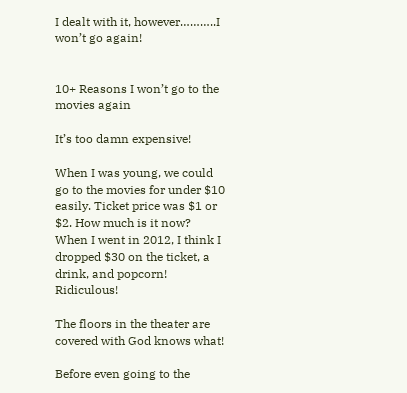I dealt with it, however………..I won’t go again!


10+ Reasons I won’t go to the movies again

It’s too damn expensive!

When I was young, we could go to the movies for under $10 easily. Ticket price was $1 or $2. How much is it now? When I went in 2012, I think I dropped $30 on the ticket, a drink, and popcorn! Ridiculous!

The floors in the theater are covered with God knows what!

Before even going to the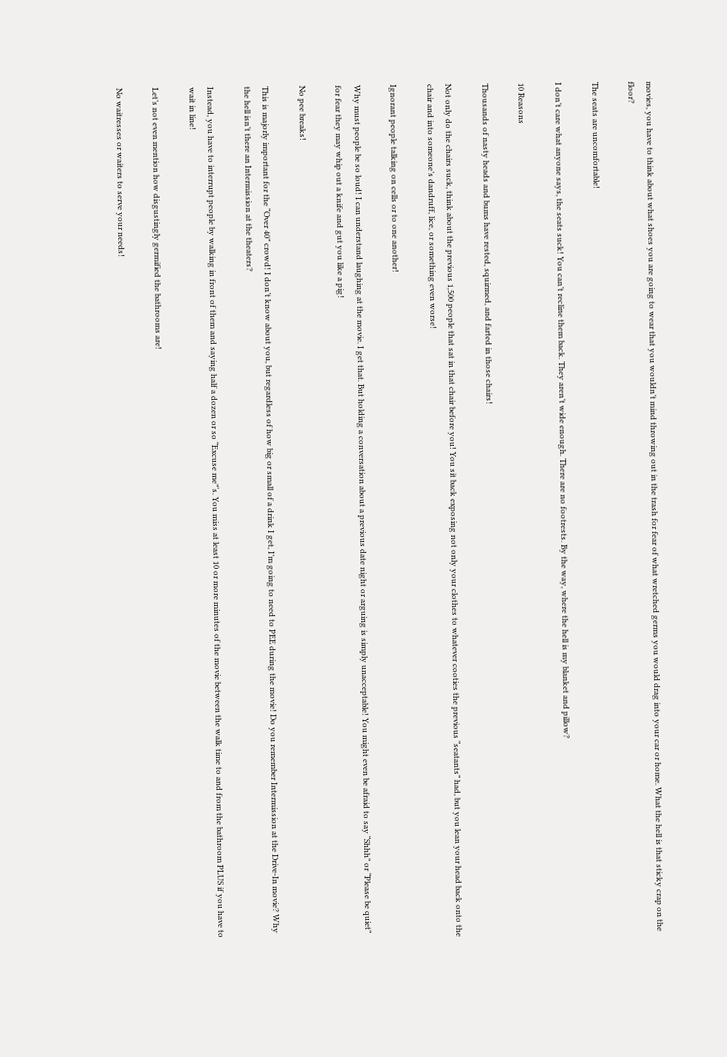movies, you have to think about what shoes you are going to wear that you wouldn’t mind throwing out in the trash for fear of what wretched germs you would drag into your car or home. What the hell is that sticky crap on the floor?

The seats are uncomfortable!

I don’t care what anyone says, the seats suck! You can’t recline them back. They aren’t wide enough. There are no footrests. By the way, where the hell is my blanket and pillow?

10 Reasons

Thousands of nasty heads and bums have rested, squirmed, and farted in those chairs!

Not only do the chairs suck, think about the previous 1,500 people that sat in that chair before you! You sit back exposing not only your clothes to whatever cooties the previous “seatants” had, but you lean your head back onto the chair and into someone’s dandruff, lice, or something even worse!

Ignorant people talking on cells or to one another!

Why must people be so loud! I can understand laughing at the movie. I get that. But holding a conversation about a previous date night or arguing is simply unacceptable! You might even be afraid to say “Shhh” or “Please be quiet” for fear they may whip out a knife and gut you like a pig!

No pee breaks!

This is majorly important for the “Over 40” crowd! I don’t know about you, but regardless of how big or small of a drink I get, I’m going to need to PEE during the movie! Do you remember Intermission at the Drive-In movie? Why the hell isn’t there an Intermission at the theaters?

Instead, you have to interrupt people by walking in front of them and saying half a dozen or so “Excuse me”‘s. You miss at least 10 or more minutes of the movie between the walk time to and from the bathroom PLUS if you have to wait in line!

Let’s not even mention how disgustingly germified the bathrooms are!

No waitresses or waiters to serve your needs!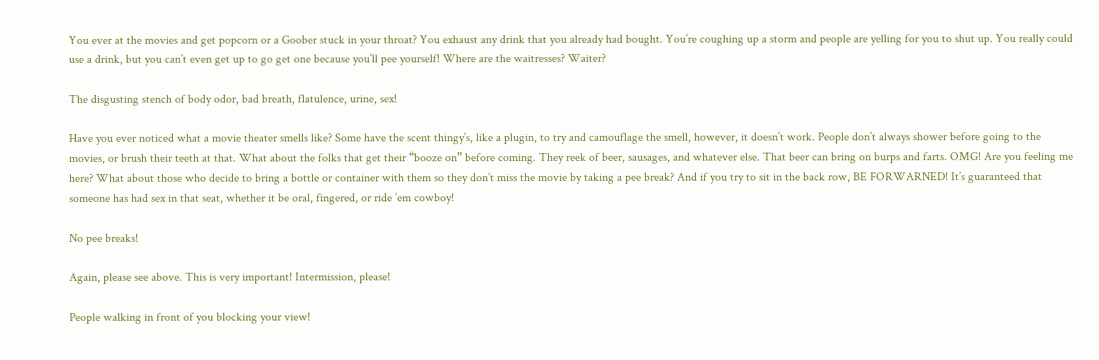You ever at the movies and get popcorn or a Goober stuck in your throat? You exhaust any drink that you already had bought. You’re coughing up a storm and people are yelling for you to shut up. You really could use a drink, but you can’t even get up to go get one because you’ll pee yourself! Where are the waitresses? Waiter?

The disgusting stench of body odor, bad breath, flatulence, urine, sex!

Have you ever noticed what a movie theater smells like? Some have the scent thingy’s, like a plugin, to try and camouflage the smell, however, it doesn’t work. People don’t always shower before going to the movies, or brush their teeth at that. What about the folks that get their “booze on” before coming. They reek of beer, sausages, and whatever else. That beer can bring on burps and farts. OMG! Are you feeling me here? What about those who decide to bring a bottle or container with them so they don’t miss the movie by taking a pee break? And if you try to sit in the back row, BE FORWARNED! It’s guaranteed that someone has had sex in that seat, whether it be oral, fingered, or ride ’em cowboy!

No pee breaks!

Again, please see above. This is very important! Intermission, please!

People walking in front of you blocking your view!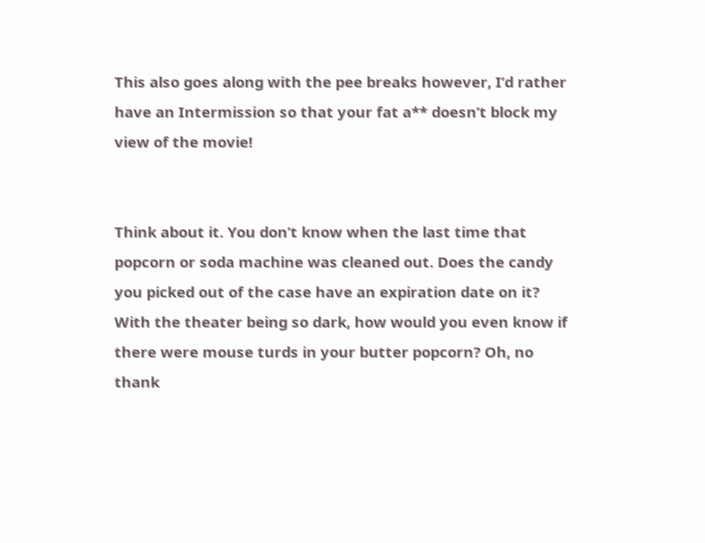This also goes along with the pee breaks however, I’d rather have an Intermission so that your fat a** doesn’t block my view of the movie!


Think about it. You don’t know when the last time that popcorn or soda machine was cleaned out. Does the candy you picked out of the case have an expiration date on it? With the theater being so dark, how would you even know if there were mouse turds in your butter popcorn? Oh, no thank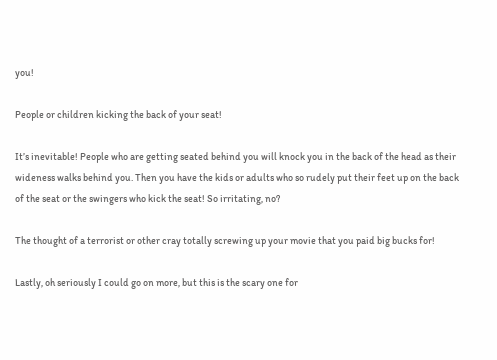you!

People or children kicking the back of your seat!

It’s inevitable! People who are getting seated behind you will knock you in the back of the head as their wideness walks behind you. Then you have the kids or adults who so rudely put their feet up on the back of the seat or the swingers who kick the seat! So irritating, no?

The thought of a terrorist or other cray totally screwing up your movie that you paid big bucks for!

Lastly, oh seriously I could go on more, but this is the scary one for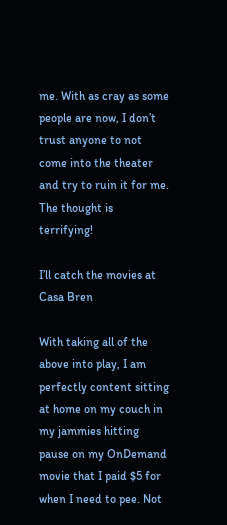me. With as cray as some people are now, I don’t trust anyone to not come into the theater and try to ruin it for me. The thought is terrifying!

I’ll catch the movies at Casa Bren

With taking all of the above into play, I am perfectly content sitting at home on my couch in my jammies hitting pause on my OnDemand movie that I paid $5 for when I need to pee. Not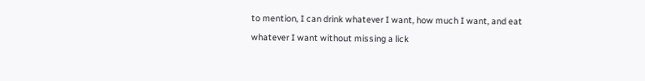to mention, I can drink whatever I want, how much I want, and eat whatever I want without missing a lick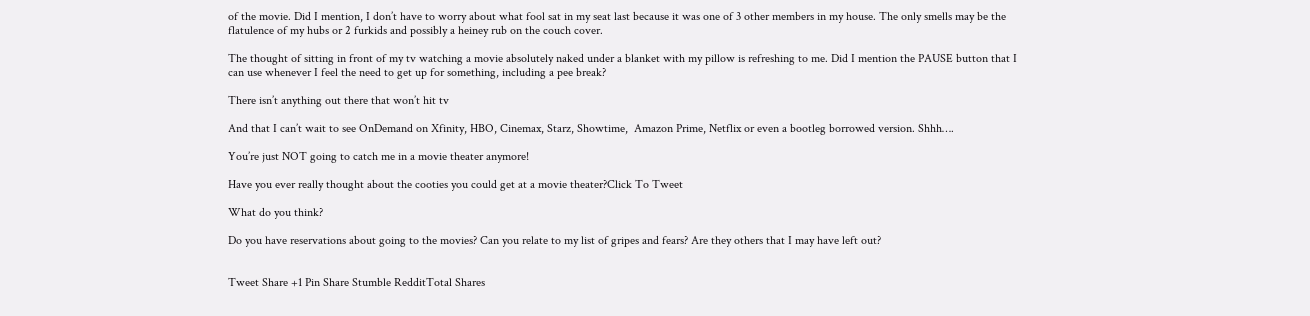of the movie. Did I mention, I don’t have to worry about what fool sat in my seat last because it was one of 3 other members in my house. The only smells may be the flatulence of my hubs or 2 furkids and possibly a heiney rub on the couch cover.

The thought of sitting in front of my tv watching a movie absolutely naked under a blanket with my pillow is refreshing to me. Did I mention the PAUSE button that I can use whenever I feel the need to get up for something, including a pee break?

There isn’t anything out there that won’t hit tv

And that I can’t wait to see OnDemand on Xfinity, HBO, Cinemax, Starz, Showtime,  Amazon Prime, Netflix or even a bootleg borrowed version. Shhh….

You’re just NOT going to catch me in a movie theater anymore!

Have you ever really thought about the cooties you could get at a movie theater?Click To Tweet

What do you think?

Do you have reservations about going to the movies? Can you relate to my list of gripes and fears? Are they others that I may have left out?


Tweet Share +1 Pin Share Stumble RedditTotal Shares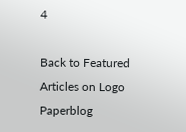4

Back to Featured Articles on Logo Paperblog